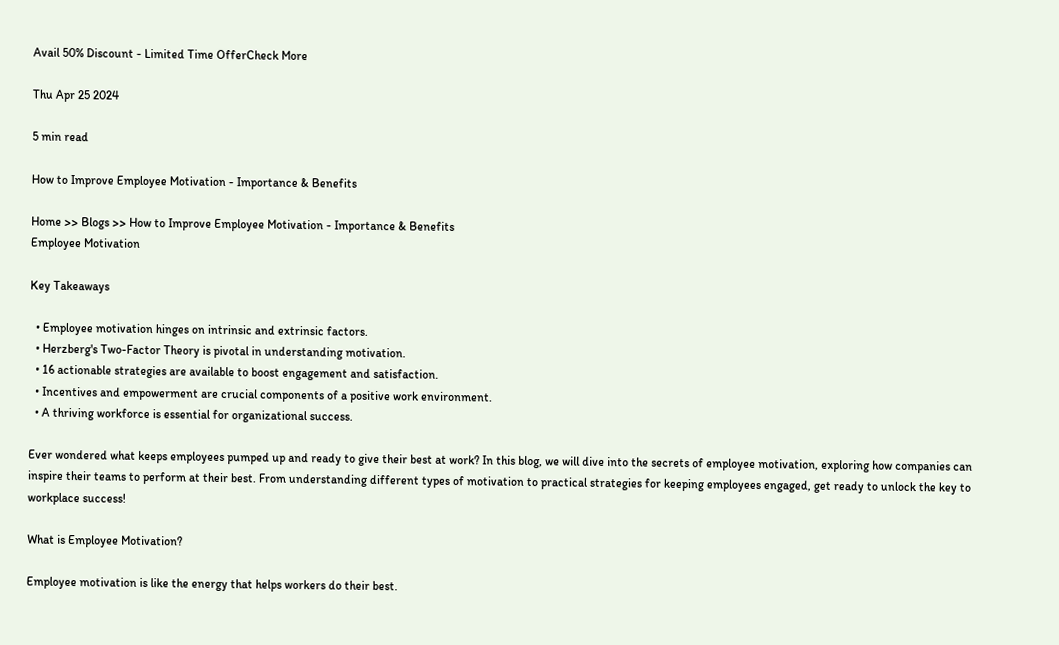Avail 50% Discount - Limited Time OfferCheck More

Thu Apr 25 2024

5 min read

How to Improve Employee Motivation - Importance & Benefits

Home >> Blogs >> How to Improve Employee Motivation - Importance & Benefits
Employee Motivation

Key Takeaways

  • Employee motivation hinges on intrinsic and extrinsic factors.
  • Herzberg's Two-Factor Theory is pivotal in understanding motivation.
  • 16 actionable strategies are available to boost engagement and satisfaction.
  • Incentives and empowerment are crucial components of a positive work environment.
  • A thriving workforce is essential for organizational success.

Ever wondered what keeps employees pumped up and ready to give their best at work? In this blog, we will dive into the secrets of employee motivation, exploring how companies can inspire their teams to perform at their best. From understanding different types of motivation to practical strategies for keeping employees engaged, get ready to unlock the key to workplace success!

What is Employee Motivation?

Employee motivation is like the energy that helps workers do their best.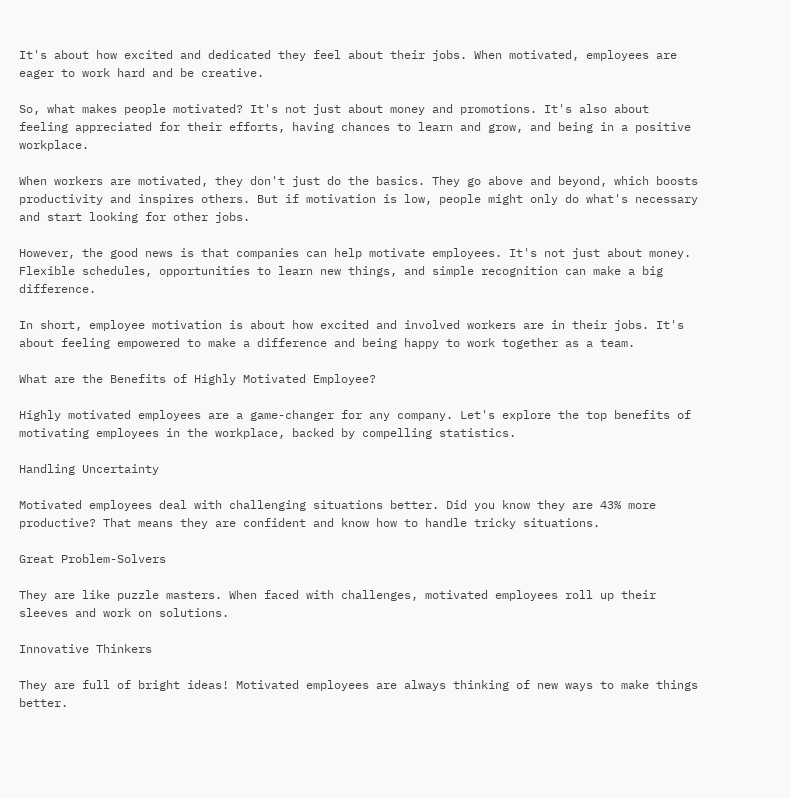It's about how excited and dedicated they feel about their jobs. When motivated, employees are eager to work hard and be creative.

So, what makes people motivated? It's not just about money and promotions. It's also about feeling appreciated for their efforts, having chances to learn and grow, and being in a positive workplace.

When workers are motivated, they don't just do the basics. They go above and beyond, which boosts productivity and inspires others. But if motivation is low, people might only do what's necessary and start looking for other jobs.

However, the good news is that companies can help motivate employees. It's not just about money. Flexible schedules, opportunities to learn new things, and simple recognition can make a big difference.

In short, employee motivation is about how excited and involved workers are in their jobs. It's about feeling empowered to make a difference and being happy to work together as a team.

What are the Benefits of Highly Motivated Employee?

Highly motivated employees are a game-changer for any company. Let's explore the top benefits of motivating employees in the workplace, backed by compelling statistics.

Handling Uncertainty

Motivated employees deal with challenging situations better. Did you know they are 43% more productive? That means they are confident and know how to handle tricky situations.

Great Problem-Solvers

They are like puzzle masters. When faced with challenges, motivated employees roll up their sleeves and work on solutions.

Innovative Thinkers

They are full of bright ideas! Motivated employees are always thinking of new ways to make things better.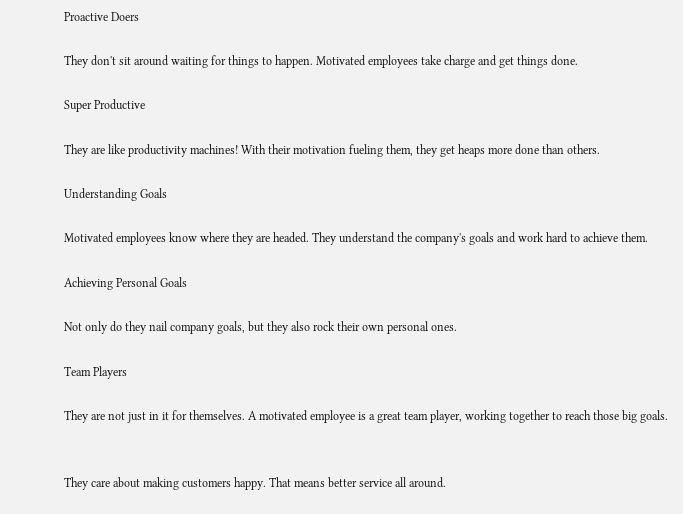Proactive Doers

They don't sit around waiting for things to happen. Motivated employees take charge and get things done.

Super Productive

They are like productivity machines! With their motivation fueling them, they get heaps more done than others.

Understanding Goals

Motivated employees know where they are headed. They understand the company's goals and work hard to achieve them.

Achieving Personal Goals

Not only do they nail company goals, but they also rock their own personal ones.

Team Players

They are not just in it for themselves. A motivated employee is a great team player, working together to reach those big goals.


They care about making customers happy. That means better service all around.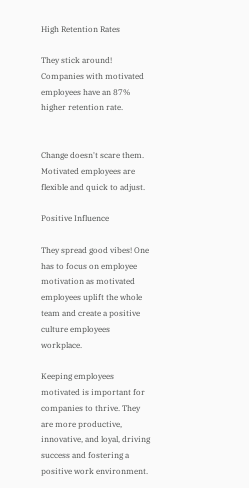High Retention Rates

They stick around! Companies with motivated employees have an 87% higher retention rate.


Change doesn't scare them. Motivated employees are flexible and quick to adjust.

Positive Influence

They spread good vibes! One has to focus on employee motivation as motivated employees uplift the whole team and create a positive culture employees workplace.

Keeping employees motivated is important for companies to thrive. They are more productive, innovative, and loyal, driving success and fostering a positive work environment.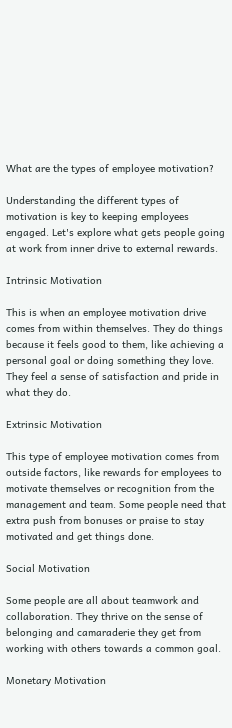What are the types of employee motivation?

Understanding the different types of motivation is key to keeping employees engaged. Let's explore what gets people going at work from inner drive to external rewards.

Intrinsic Motivation

This is when an employee motivation drive comes from within themselves. They do things because it feels good to them, like achieving a personal goal or doing something they love. They feel a sense of satisfaction and pride in what they do.

Extrinsic Motivation

This type of employee motivation comes from outside factors, like rewards for employees to motivate themselves or recognition from the management and team. Some people need that extra push from bonuses or praise to stay motivated and get things done.

Social Motivation

Some people are all about teamwork and collaboration. They thrive on the sense of belonging and camaraderie they get from working with others towards a common goal.

Monetary Motivation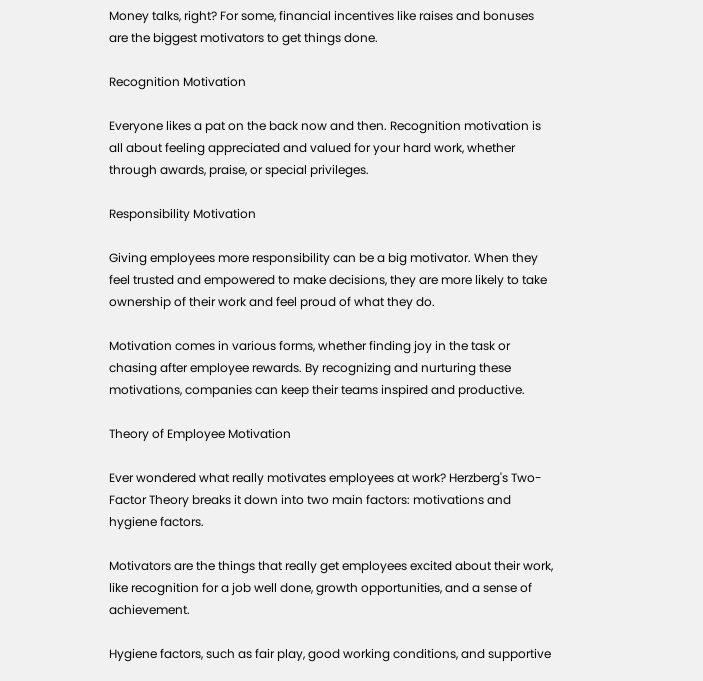Money talks, right? For some, financial incentives like raises and bonuses are the biggest motivators to get things done.

Recognition Motivation

Everyone likes a pat on the back now and then. Recognition motivation is all about feeling appreciated and valued for your hard work, whether through awards, praise, or special privileges.

Responsibility Motivation

Giving employees more responsibility can be a big motivator. When they feel trusted and empowered to make decisions, they are more likely to take ownership of their work and feel proud of what they do.

Motivation comes in various forms, whether finding joy in the task or chasing after employee rewards. By recognizing and nurturing these motivations, companies can keep their teams inspired and productive.

Theory of Employee Motivation

Ever wondered what really motivates employees at work? Herzberg's Two-Factor Theory breaks it down into two main factors: motivations and hygiene factors.

Motivators are the things that really get employees excited about their work, like recognition for a job well done, growth opportunities, and a sense of achievement.

Hygiene factors, such as fair play, good working conditions, and supportive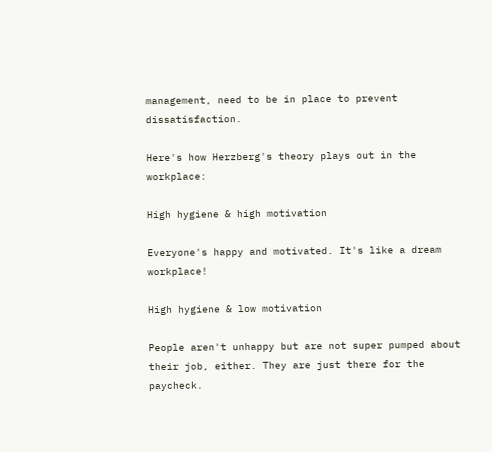management, need to be in place to prevent dissatisfaction.

Here's how Herzberg's theory plays out in the workplace:

High hygiene & high motivation

Everyone's happy and motivated. It's like a dream workplace!

High hygiene & low motivation

People aren't unhappy but are not super pumped about their job, either. They are just there for the paycheck.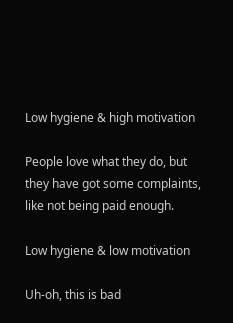Low hygiene & high motivation

People love what they do, but they have got some complaints, like not being paid enough.

Low hygiene & low motivation

Uh-oh, this is bad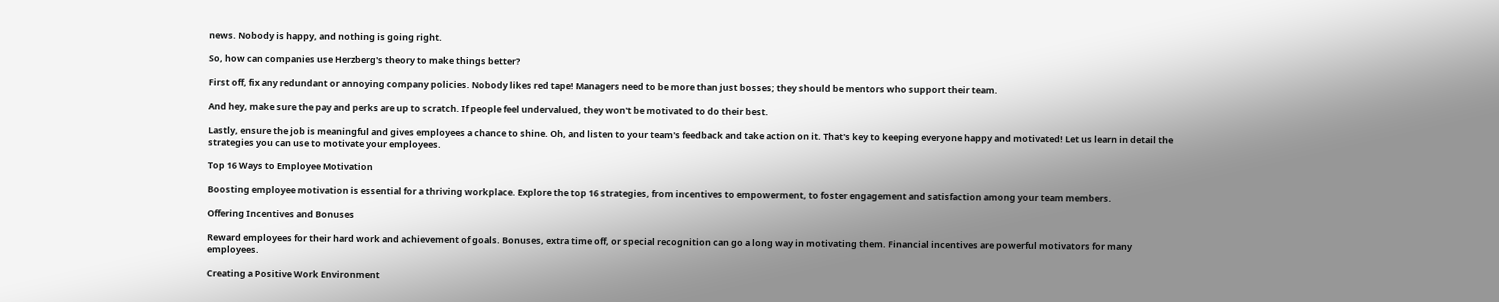news. Nobody is happy, and nothing is going right.

So, how can companies use Herzberg's theory to make things better?

First off, fix any redundant or annoying company policies. Nobody likes red tape! Managers need to be more than just bosses; they should be mentors who support their team.

And hey, make sure the pay and perks are up to scratch. If people feel undervalued, they won't be motivated to do their best.

Lastly, ensure the job is meaningful and gives employees a chance to shine. Oh, and listen to your team's feedback and take action on it. That's key to keeping everyone happy and motivated! Let us learn in detail the strategies you can use to motivate your employees.

Top 16 Ways to Employee Motivation

Boosting employee motivation is essential for a thriving workplace. Explore the top 16 strategies, from incentives to empowerment, to foster engagement and satisfaction among your team members.

Offering Incentives and Bonuses

Reward employees for their hard work and achievement of goals. Bonuses, extra time off, or special recognition can go a long way in motivating them. Financial incentives are powerful motivators for many employees.

Creating a Positive Work Environment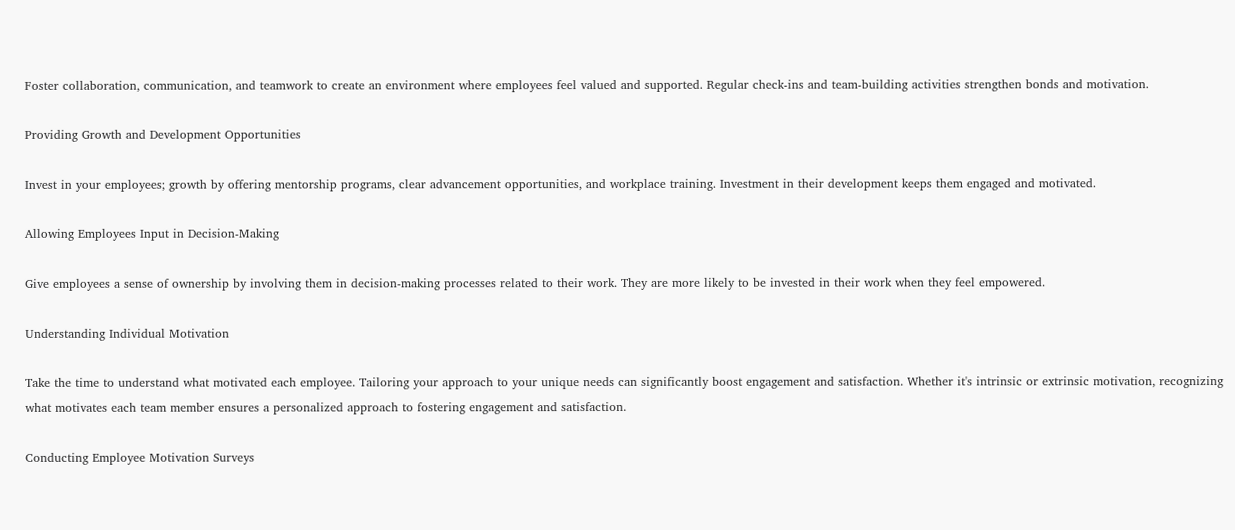Foster collaboration, communication, and teamwork to create an environment where employees feel valued and supported. Regular check-ins and team-building activities strengthen bonds and motivation.

Providing Growth and Development Opportunities

Invest in your employees; growth by offering mentorship programs, clear advancement opportunities, and workplace training. Investment in their development keeps them engaged and motivated.

Allowing Employees Input in Decision-Making

Give employees a sense of ownership by involving them in decision-making processes related to their work. They are more likely to be invested in their work when they feel empowered.

Understanding Individual Motivation

Take the time to understand what motivated each employee. Tailoring your approach to your unique needs can significantly boost engagement and satisfaction. Whether it's intrinsic or extrinsic motivation, recognizing what motivates each team member ensures a personalized approach to fostering engagement and satisfaction.

Conducting Employee Motivation Surveys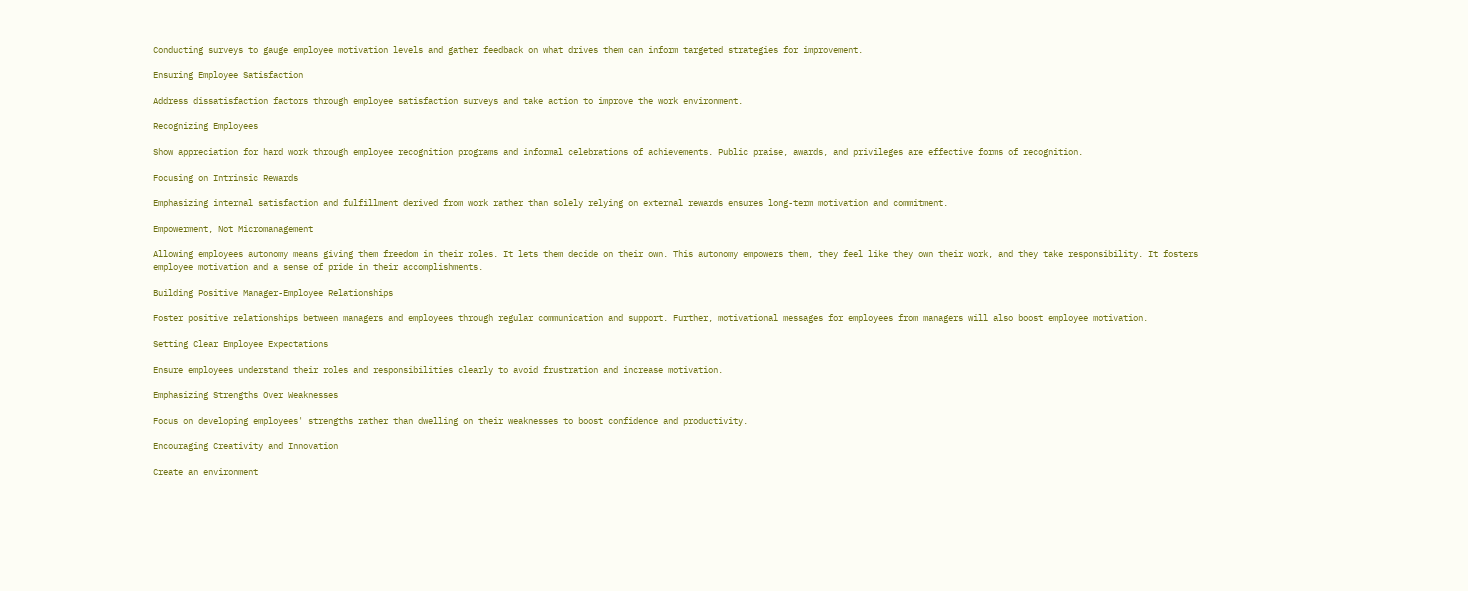Conducting surveys to gauge employee motivation levels and gather feedback on what drives them can inform targeted strategies for improvement.

Ensuring Employee Satisfaction

Address dissatisfaction factors through employee satisfaction surveys and take action to improve the work environment.

Recognizing Employees

Show appreciation for hard work through employee recognition programs and informal celebrations of achievements. Public praise, awards, and privileges are effective forms of recognition.

Focusing on Intrinsic Rewards

Emphasizing internal satisfaction and fulfillment derived from work rather than solely relying on external rewards ensures long-term motivation and commitment.

Empowerment, Not Micromanagement

Allowing employees autonomy means giving them freedom in their roles. It lets them decide on their own. This autonomy empowers them, they feel like they own their work, and they take responsibility. It fosters employee motivation and a sense of pride in their accomplishments.

Building Positive Manager-Employee Relationships

Foster positive relationships between managers and employees through regular communication and support. Further, motivational messages for employees from managers will also boost employee motivation.

Setting Clear Employee Expectations

Ensure employees understand their roles and responsibilities clearly to avoid frustration and increase motivation.

Emphasizing Strengths Over Weaknesses

Focus on developing employees' strengths rather than dwelling on their weaknesses to boost confidence and productivity.

Encouraging Creativity and Innovation

Create an environment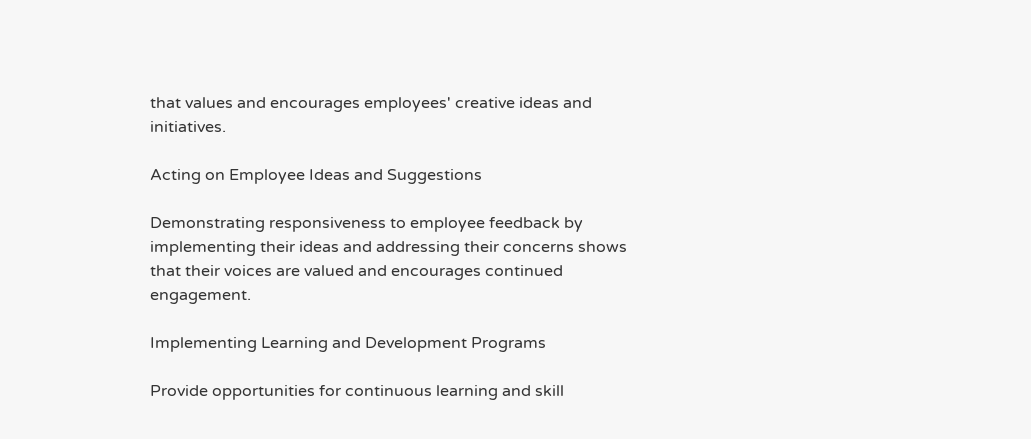that values and encourages employees' creative ideas and initiatives.

Acting on Employee Ideas and Suggestions

Demonstrating responsiveness to employee feedback by implementing their ideas and addressing their concerns shows that their voices are valued and encourages continued engagement.

Implementing Learning and Development Programs

Provide opportunities for continuous learning and skill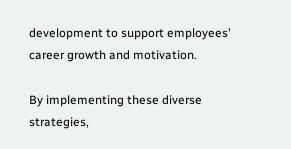development to support employees' career growth and motivation.

By implementing these diverse strategies,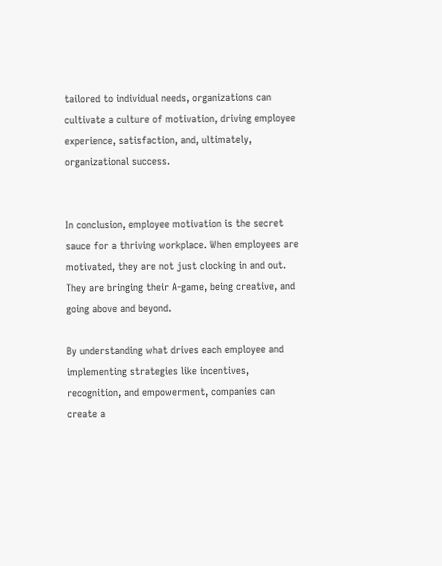tailored to individual needs, organizations can cultivate a culture of motivation, driving employee experience, satisfaction, and, ultimately, organizational success.


In conclusion, employee motivation is the secret sauce for a thriving workplace. When employees are motivated, they are not just clocking in and out. They are bringing their A-game, being creative, and going above and beyond.

By understanding what drives each employee and implementing strategies like incentives, recognition, and empowerment, companies can create a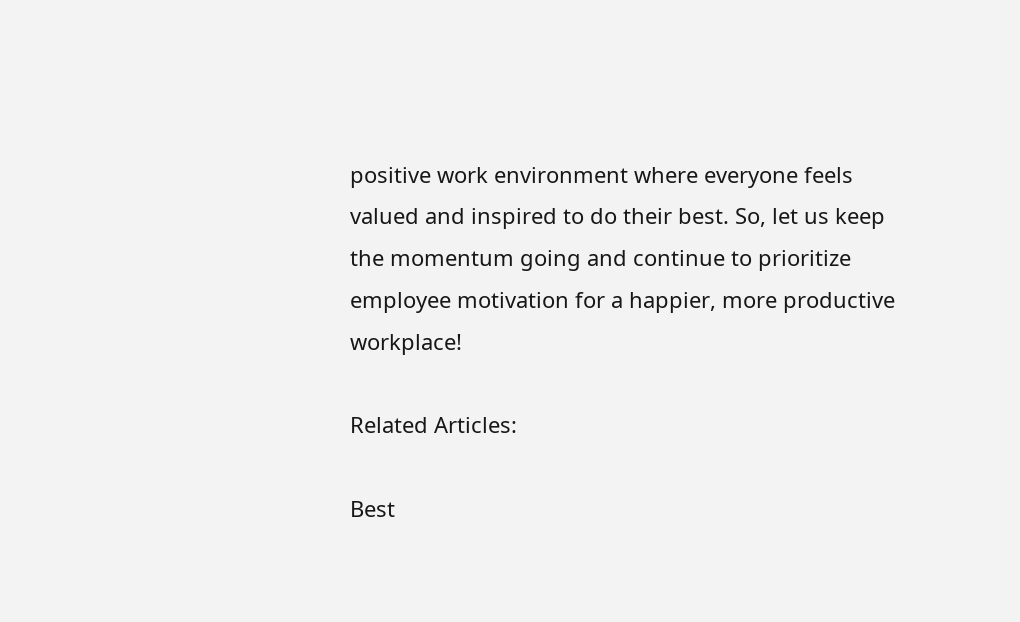positive work environment where everyone feels valued and inspired to do their best. So, let us keep the momentum going and continue to prioritize employee motivation for a happier, more productive workplace!

Related Articles:

Best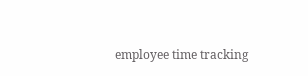employee time tracking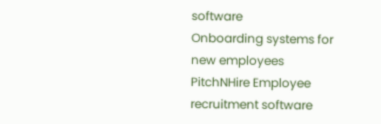software
Onboarding systems for new employees
PitchNHire Employee recruitment software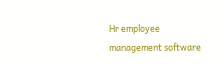Hr employee management software